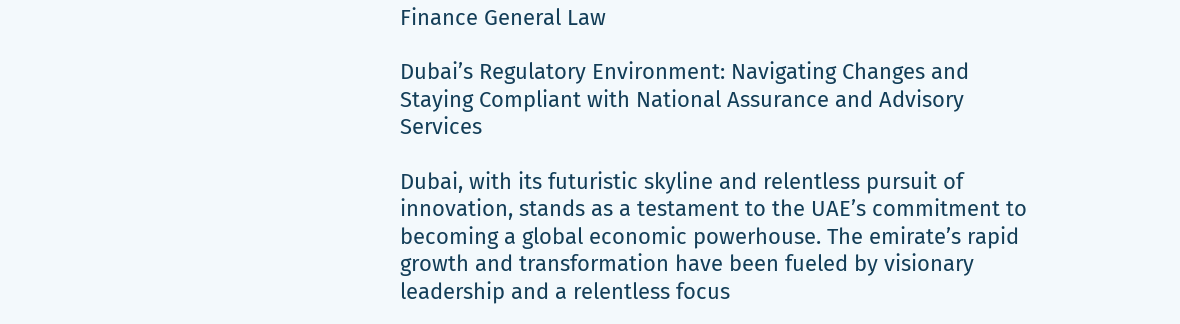Finance General Law

Dubai’s Regulatory Environment: Navigating Changes and Staying Compliant with National Assurance and Advisory Services

Dubai, with its futuristic skyline and relentless pursuit of innovation, stands as a testament to the UAE’s commitment to becoming a global economic powerhouse. The emirate’s rapid growth and transformation have been fueled by visionary leadership and a relentless focus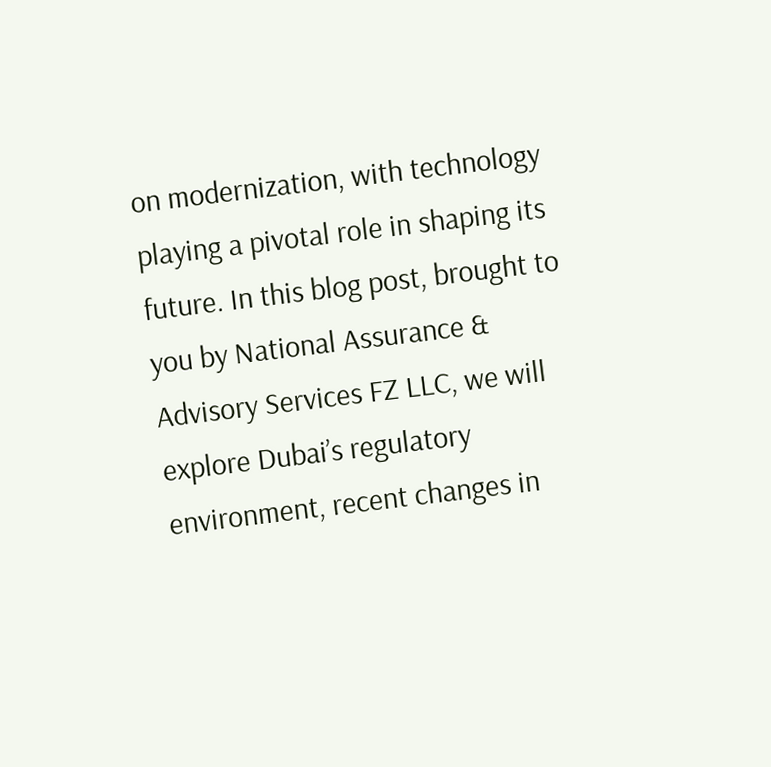on modernization, with technology playing a pivotal role in shaping its future. In this blog post, brought to you by National Assurance & Advisory Services FZ LLC, we will explore Dubai’s regulatory environment, recent changes in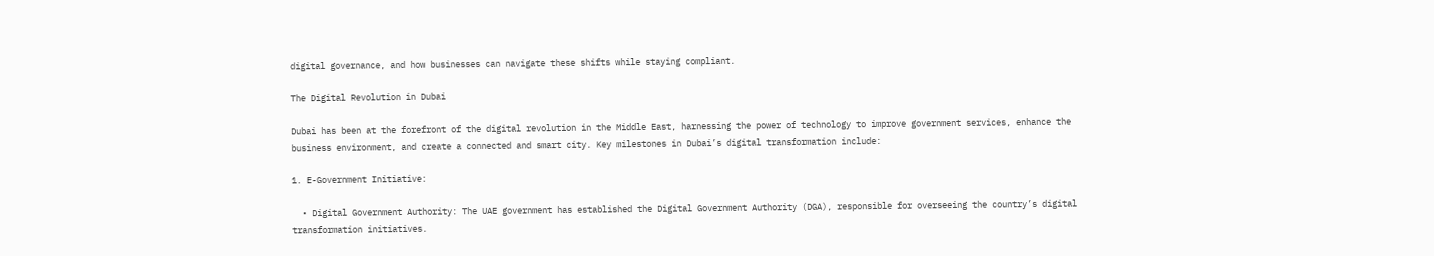digital governance, and how businesses can navigate these shifts while staying compliant.

The Digital Revolution in Dubai

Dubai has been at the forefront of the digital revolution in the Middle East, harnessing the power of technology to improve government services, enhance the business environment, and create a connected and smart city. Key milestones in Dubai’s digital transformation include:

1. E-Government Initiative:

  • Digital Government Authority: The UAE government has established the Digital Government Authority (DGA), responsible for overseeing the country’s digital transformation initiatives.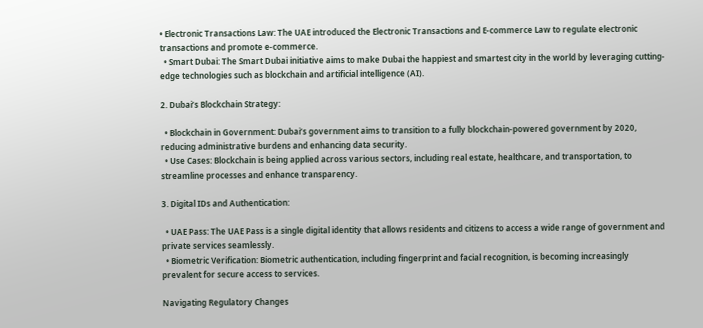• Electronic Transactions Law: The UAE introduced the Electronic Transactions and E-commerce Law to regulate electronic transactions and promote e-commerce.
  • Smart Dubai: The Smart Dubai initiative aims to make Dubai the happiest and smartest city in the world by leveraging cutting-edge technologies such as blockchain and artificial intelligence (AI).

2. Dubai’s Blockchain Strategy:

  • Blockchain in Government: Dubai’s government aims to transition to a fully blockchain-powered government by 2020, reducing administrative burdens and enhancing data security.
  • Use Cases: Blockchain is being applied across various sectors, including real estate, healthcare, and transportation, to streamline processes and enhance transparency.

3. Digital IDs and Authentication:

  • UAE Pass: The UAE Pass is a single digital identity that allows residents and citizens to access a wide range of government and private services seamlessly.
  • Biometric Verification: Biometric authentication, including fingerprint and facial recognition, is becoming increasingly prevalent for secure access to services.

Navigating Regulatory Changes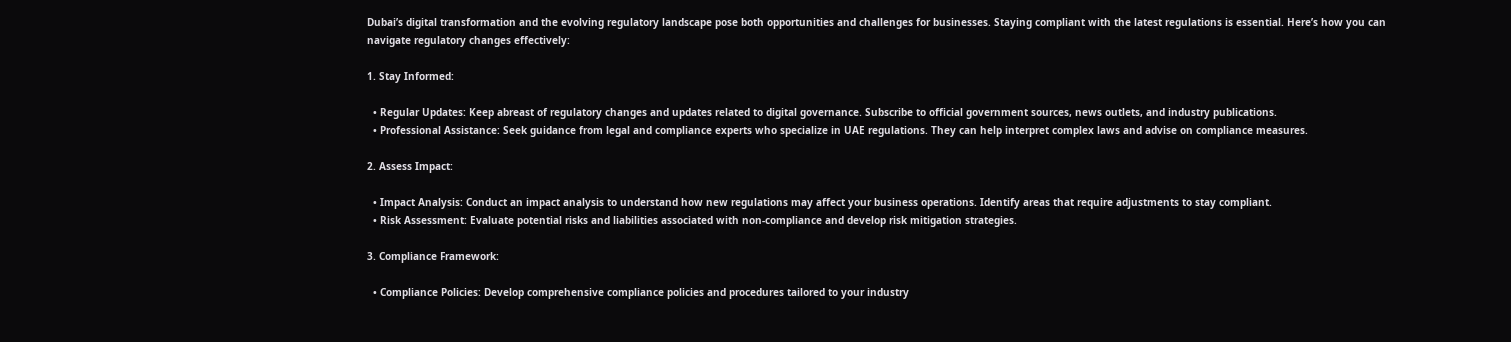Dubai’s digital transformation and the evolving regulatory landscape pose both opportunities and challenges for businesses. Staying compliant with the latest regulations is essential. Here’s how you can navigate regulatory changes effectively:

1. Stay Informed:

  • Regular Updates: Keep abreast of regulatory changes and updates related to digital governance. Subscribe to official government sources, news outlets, and industry publications.
  • Professional Assistance: Seek guidance from legal and compliance experts who specialize in UAE regulations. They can help interpret complex laws and advise on compliance measures.

2. Assess Impact:

  • Impact Analysis: Conduct an impact analysis to understand how new regulations may affect your business operations. Identify areas that require adjustments to stay compliant.
  • Risk Assessment: Evaluate potential risks and liabilities associated with non-compliance and develop risk mitigation strategies.

3. Compliance Framework:

  • Compliance Policies: Develop comprehensive compliance policies and procedures tailored to your industry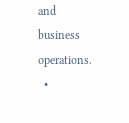and business operations.
  •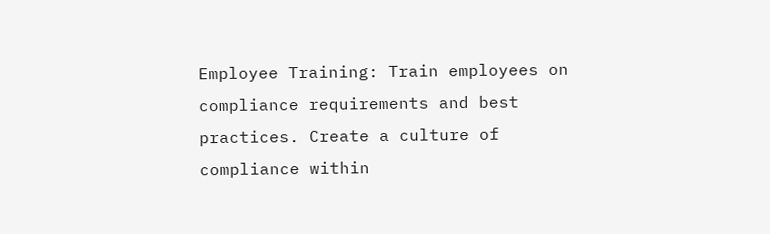Employee Training: Train employees on compliance requirements and best practices. Create a culture of compliance within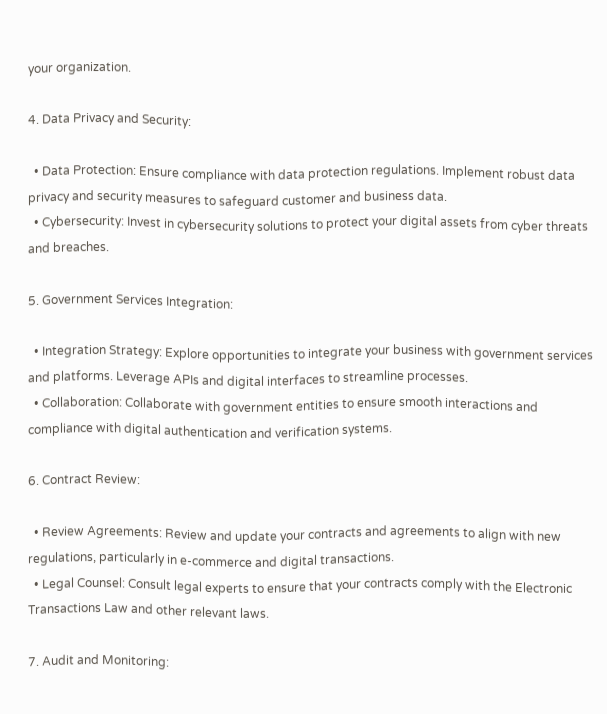your organization.

4. Data Privacy and Security:

  • Data Protection: Ensure compliance with data protection regulations. Implement robust data privacy and security measures to safeguard customer and business data.
  • Cybersecurity: Invest in cybersecurity solutions to protect your digital assets from cyber threats and breaches.

5. Government Services Integration:

  • Integration Strategy: Explore opportunities to integrate your business with government services and platforms. Leverage APIs and digital interfaces to streamline processes.
  • Collaboration: Collaborate with government entities to ensure smooth interactions and compliance with digital authentication and verification systems.

6. Contract Review:

  • Review Agreements: Review and update your contracts and agreements to align with new regulations, particularly in e-commerce and digital transactions.
  • Legal Counsel: Consult legal experts to ensure that your contracts comply with the Electronic Transactions Law and other relevant laws.

7. Audit and Monitoring: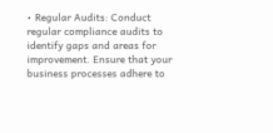• Regular Audits: Conduct regular compliance audits to identify gaps and areas for improvement. Ensure that your business processes adhere to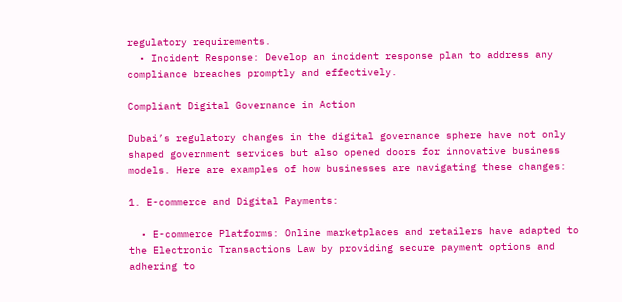regulatory requirements.
  • Incident Response: Develop an incident response plan to address any compliance breaches promptly and effectively.

Compliant Digital Governance in Action

Dubai’s regulatory changes in the digital governance sphere have not only shaped government services but also opened doors for innovative business models. Here are examples of how businesses are navigating these changes:

1. E-commerce and Digital Payments:

  • E-commerce Platforms: Online marketplaces and retailers have adapted to the Electronic Transactions Law by providing secure payment options and adhering to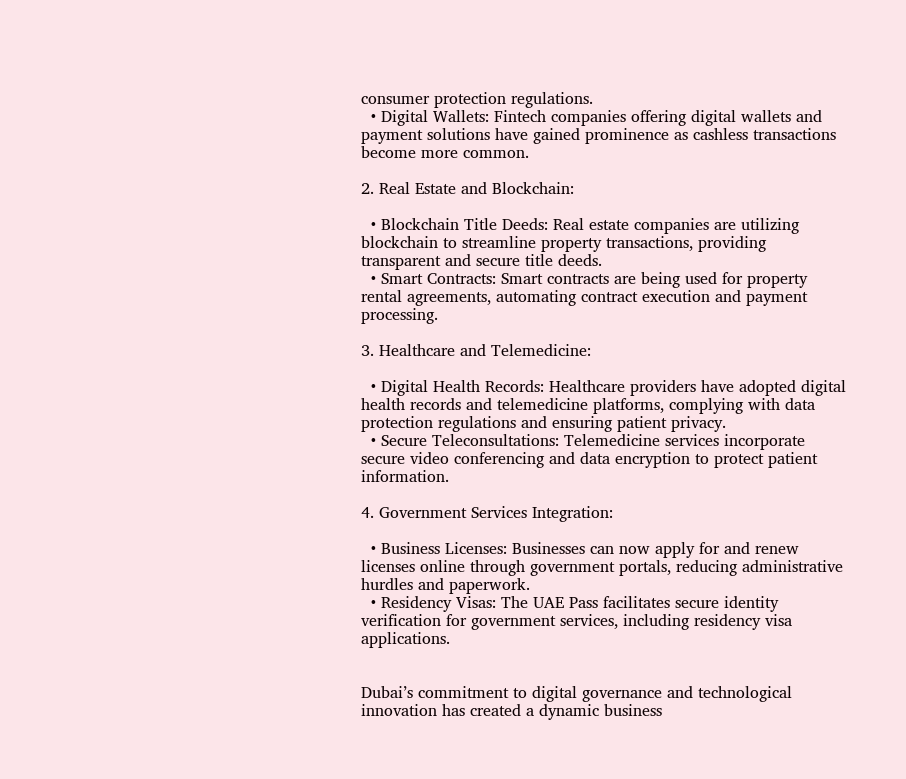consumer protection regulations.
  • Digital Wallets: Fintech companies offering digital wallets and payment solutions have gained prominence as cashless transactions become more common.

2. Real Estate and Blockchain:

  • Blockchain Title Deeds: Real estate companies are utilizing blockchain to streamline property transactions, providing transparent and secure title deeds.
  • Smart Contracts: Smart contracts are being used for property rental agreements, automating contract execution and payment processing.

3. Healthcare and Telemedicine:

  • Digital Health Records: Healthcare providers have adopted digital health records and telemedicine platforms, complying with data protection regulations and ensuring patient privacy.
  • Secure Teleconsultations: Telemedicine services incorporate secure video conferencing and data encryption to protect patient information.

4. Government Services Integration:

  • Business Licenses: Businesses can now apply for and renew licenses online through government portals, reducing administrative hurdles and paperwork.
  • Residency Visas: The UAE Pass facilitates secure identity verification for government services, including residency visa applications.


Dubai’s commitment to digital governance and technological innovation has created a dynamic business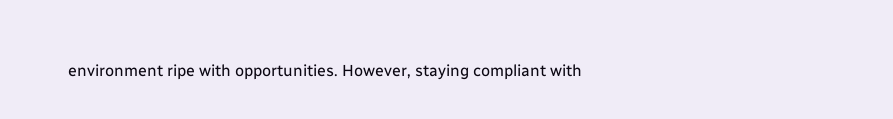environment ripe with opportunities. However, staying compliant with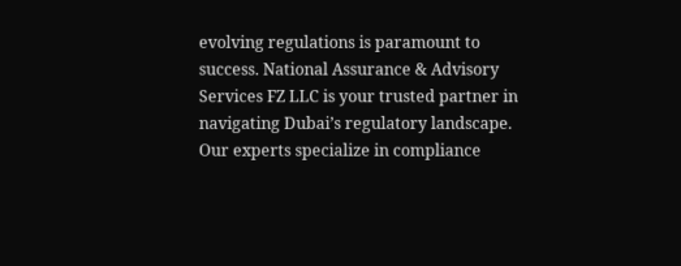evolving regulations is paramount to success. National Assurance & Advisory Services FZ LLC is your trusted partner in navigating Dubai’s regulatory landscape. Our experts specialize in compliance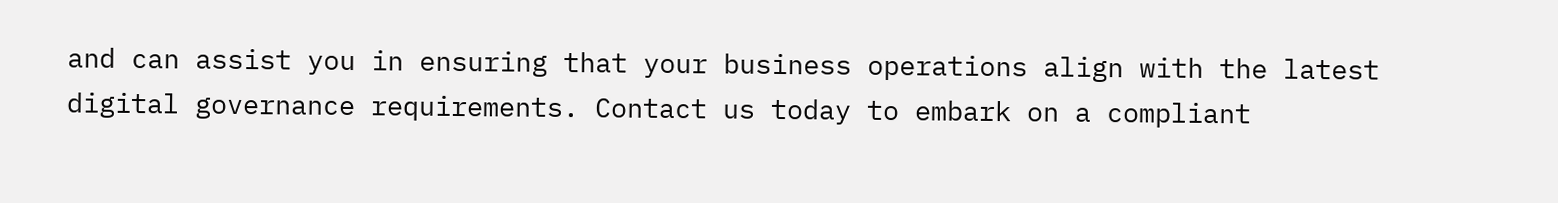and can assist you in ensuring that your business operations align with the latest digital governance requirements. Contact us today to embark on a compliant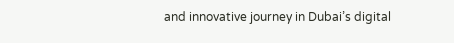and innovative journey in Dubai’s digital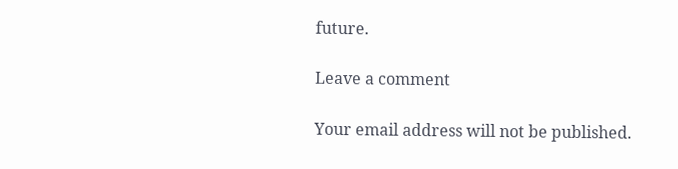future.

Leave a comment

Your email address will not be published.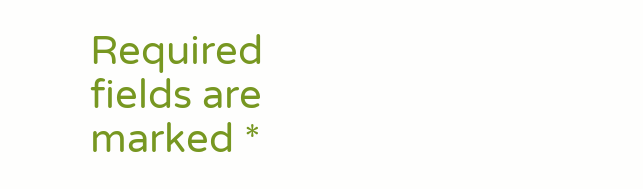Required fields are marked *